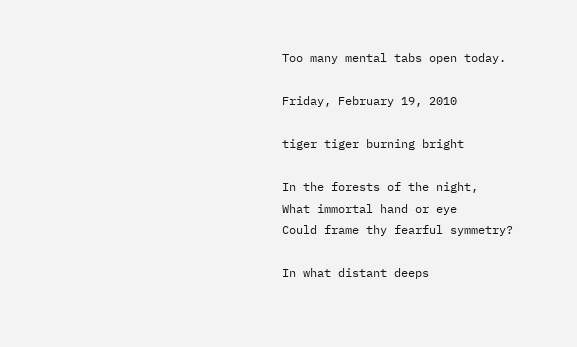Too many mental tabs open today.

Friday, February 19, 2010

tiger tiger burning bright

In the forests of the night,
What immortal hand or eye
Could frame thy fearful symmetry?

In what distant deeps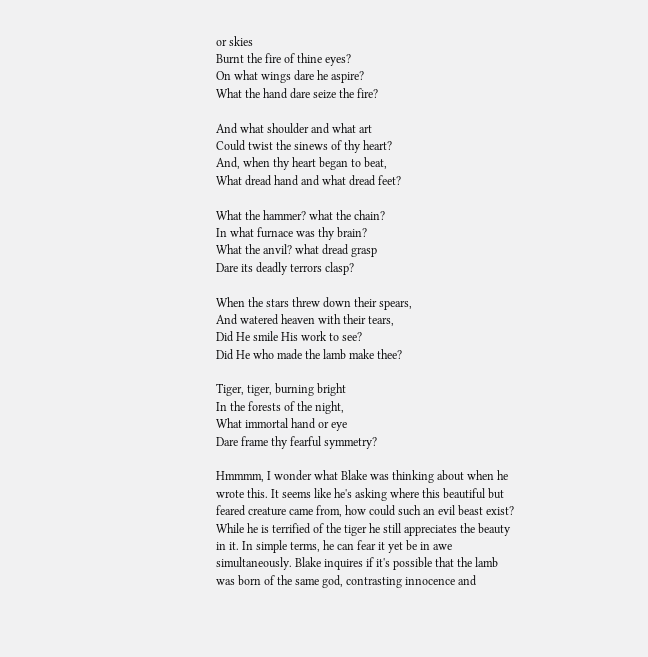or skies
Burnt the fire of thine eyes?
On what wings dare he aspire?
What the hand dare seize the fire?

And what shoulder and what art
Could twist the sinews of thy heart?
And, when thy heart began to beat,
What dread hand and what dread feet?

What the hammer? what the chain?
In what furnace was thy brain?
What the anvil? what dread grasp
Dare its deadly terrors clasp?

When the stars threw down their spears,
And watered heaven with their tears,
Did He smile His work to see?
Did He who made the lamb make thee?

Tiger, tiger, burning bright
In the forests of the night,
What immortal hand or eye
Dare frame thy fearful symmetry?

Hmmmm, I wonder what Blake was thinking about when he wrote this. It seems like he's asking where this beautiful but feared creature came from, how could such an evil beast exist? While he is terrified of the tiger he still appreciates the beauty in it. In simple terms, he can fear it yet be in awe simultaneously. Blake inquires if it's possible that the lamb was born of the same god, contrasting innocence and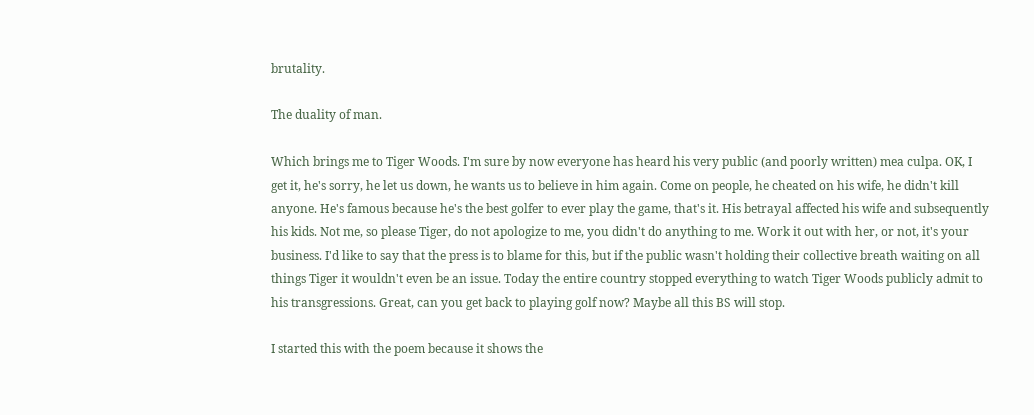brutality.

The duality of man.

Which brings me to Tiger Woods. I'm sure by now everyone has heard his very public (and poorly written) mea culpa. OK, I get it, he's sorry, he let us down, he wants us to believe in him again. Come on people, he cheated on his wife, he didn't kill anyone. He's famous because he's the best golfer to ever play the game, that's it. His betrayal affected his wife and subsequently his kids. Not me, so please Tiger, do not apologize to me, you didn't do anything to me. Work it out with her, or not, it's your business. I'd like to say that the press is to blame for this, but if the public wasn't holding their collective breath waiting on all things Tiger it wouldn't even be an issue. Today the entire country stopped everything to watch Tiger Woods publicly admit to his transgressions. Great, can you get back to playing golf now? Maybe all this BS will stop.

I started this with the poem because it shows the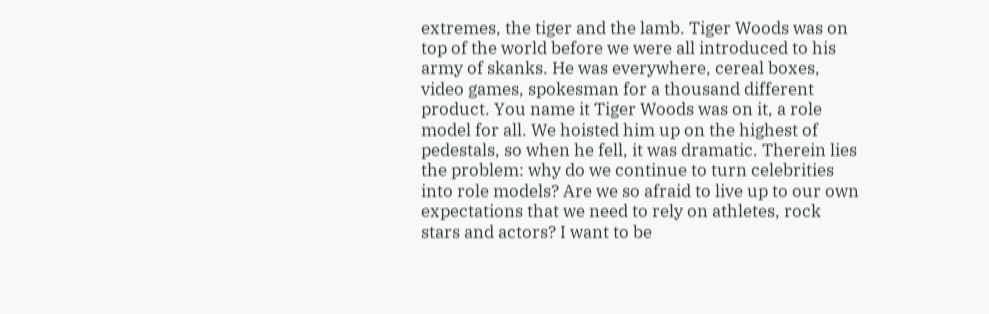extremes, the tiger and the lamb. Tiger Woods was on top of the world before we were all introduced to his army of skanks. He was everywhere, cereal boxes, video games, spokesman for a thousand different product. You name it Tiger Woods was on it, a role model for all. We hoisted him up on the highest of pedestals, so when he fell, it was dramatic. Therein lies the problem: why do we continue to turn celebrities into role models? Are we so afraid to live up to our own expectations that we need to rely on athletes, rock stars and actors? I want to be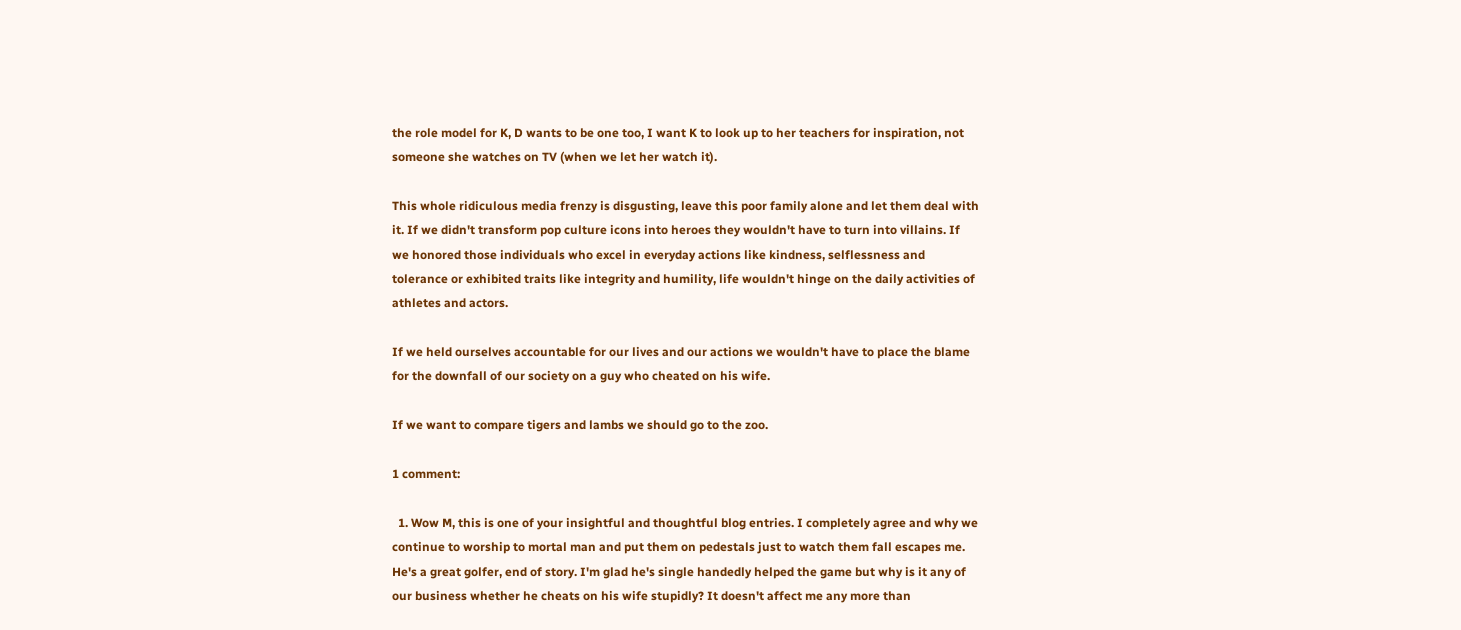the role model for K, D wants to be one too, I want K to look up to her teachers for inspiration, not someone she watches on TV (when we let her watch it).

This whole ridiculous media frenzy is disgusting, leave this poor family alone and let them deal with it. If we didn't transform pop culture icons into heroes they wouldn't have to turn into villains. If we honored those individuals who excel in everyday actions like kindness, selflessness and tolerance or exhibited traits like integrity and humility, life wouldn't hinge on the daily activities of athletes and actors.

If we held ourselves accountable for our lives and our actions we wouldn't have to place the blame for the downfall of our society on a guy who cheated on his wife.

If we want to compare tigers and lambs we should go to the zoo.

1 comment:

  1. Wow M, this is one of your insightful and thoughtful blog entries. I completely agree and why we continue to worship to mortal man and put them on pedestals just to watch them fall escapes me. He's a great golfer, end of story. I'm glad he's single handedly helped the game but why is it any of our business whether he cheats on his wife stupidly? It doesn't affect me any more than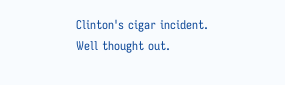Clinton's cigar incident. Well thought out.